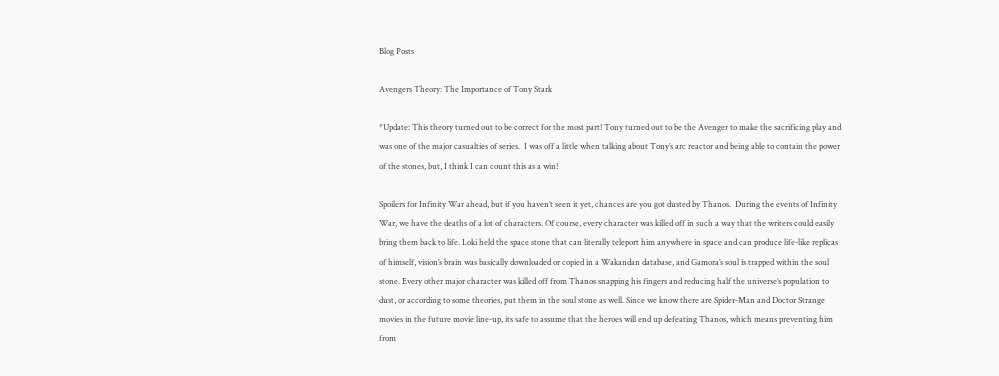Blog Posts

Avengers Theory: The Importance of Tony Stark

*Update: This theory turned out to be correct for the most part! Tony turned out to be the Avenger to make the sacrificing play and was one of the major casualties of series.  I was off a little when talking about Tony’s arc reactor and being able to contain the power of the stones, but, I think I can count this as a win!

Spoilers for Infinity War ahead, but if you haven’t seen it yet, chances are you got dusted by Thanos.  During the events of Infinity War, we have the deaths of a lot of characters. Of course, every character was killed off in such a way that the writers could easily bring them back to life. Loki held the space stone that can literally teleport him anywhere in space and can produce life-like replicas of himself, vision’s brain was basically downloaded or copied in a Wakandan database, and Gamora’s soul is trapped within the soul stone. Every other major character was killed off from Thanos snapping his fingers and reducing half the universe’s population to dust, or according to some theories, put them in the soul stone as well. Since we know there are Spider-Man and Doctor Strange movies in the future movie line-up, its safe to assume that the heroes will end up defeating Thanos, which means preventing him from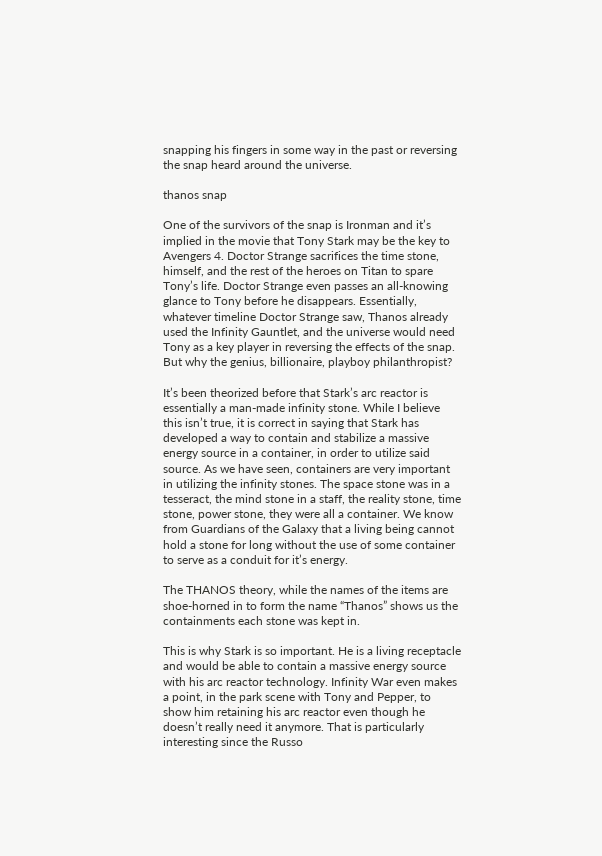snapping his fingers in some way in the past or reversing the snap heard around the universe.

thanos snap

One of the survivors of the snap is Ironman and it’s implied in the movie that Tony Stark may be the key to Avengers 4. Doctor Strange sacrifices the time stone, himself, and the rest of the heroes on Titan to spare Tony’s life. Doctor Strange even passes an all-knowing glance to Tony before he disappears. Essentially, whatever timeline Doctor Strange saw, Thanos already used the Infinity Gauntlet, and the universe would need Tony as a key player in reversing the effects of the snap. But why the genius, billionaire, playboy philanthropist?

It’s been theorized before that Stark’s arc reactor is essentially a man-made infinity stone. While I believe this isn’t true, it is correct in saying that Stark has developed a way to contain and stabilize a massive energy source in a container, in order to utilize said source. As we have seen, containers are very important in utilizing the infinity stones. The space stone was in a tesseract, the mind stone in a staff, the reality stone, time stone, power stone, they were all a container. We know from Guardians of the Galaxy that a living being cannot hold a stone for long without the use of some container to serve as a conduit for it’s energy.

The THANOS theory, while the names of the items are shoe-horned in to form the name “Thanos” shows us the containments each stone was kept in.

This is why Stark is so important. He is a living receptacle and would be able to contain a massive energy source with his arc reactor technology. Infinity War even makes a point, in the park scene with Tony and Pepper, to show him retaining his arc reactor even though he doesn’t really need it anymore. That is particularly interesting since the Russo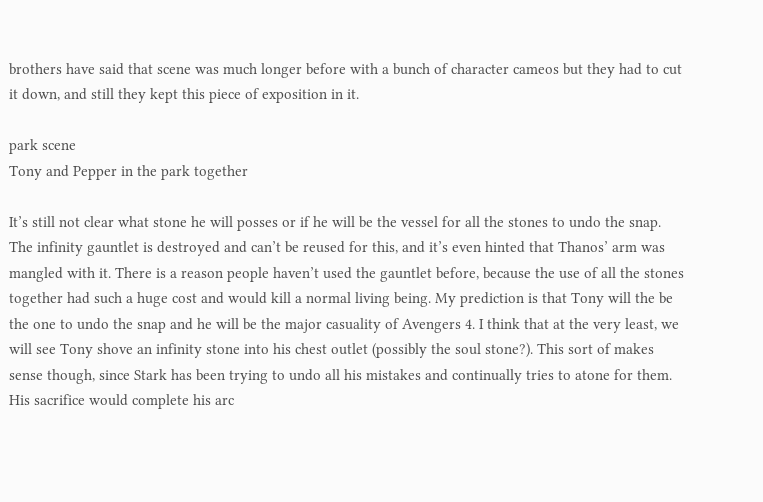brothers have said that scene was much longer before with a bunch of character cameos but they had to cut it down, and still they kept this piece of exposition in it.

park scene
Tony and Pepper in the park together

It’s still not clear what stone he will posses or if he will be the vessel for all the stones to undo the snap. The infinity gauntlet is destroyed and can’t be reused for this, and it’s even hinted that Thanos’ arm was mangled with it. There is a reason people haven’t used the gauntlet before, because the use of all the stones together had such a huge cost and would kill a normal living being. My prediction is that Tony will the be the one to undo the snap and he will be the major casuality of Avengers 4. I think that at the very least, we will see Tony shove an infinity stone into his chest outlet (possibly the soul stone?). This sort of makes sense though, since Stark has been trying to undo all his mistakes and continually tries to atone for them. His sacrifice would complete his arc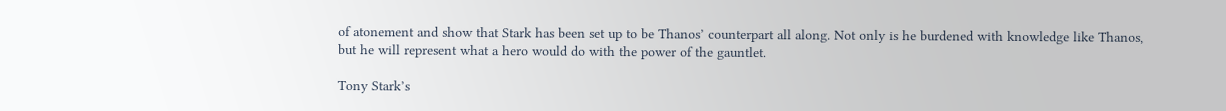of atonement and show that Stark has been set up to be Thanos’ counterpart all along. Not only is he burdened with knowledge like Thanos, but he will represent what a hero would do with the power of the gauntlet.

Tony Stark’s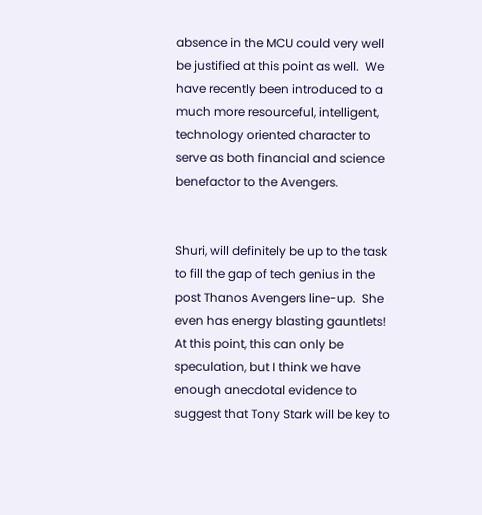absence in the MCU could very well be justified at this point as well.  We have recently been introduced to a much more resourceful, intelligent, technology oriented character to serve as both financial and science benefactor to the Avengers.


Shuri, will definitely be up to the task to fill the gap of tech genius in the post Thanos Avengers line-up.  She even has energy blasting gauntlets! At this point, this can only be speculation, but I think we have enough anecdotal evidence to suggest that Tony Stark will be key to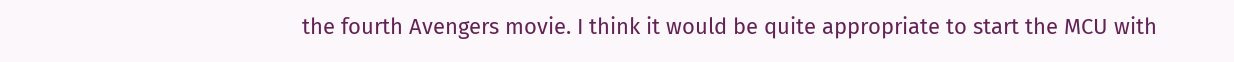the fourth Avengers movie. I think it would be quite appropriate to start the MCU with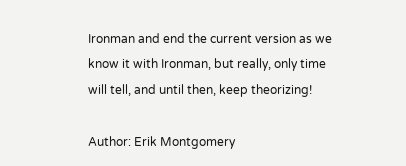Ironman and end the current version as we know it with Ironman, but really, only time will tell, and until then, keep theorizing!

Author: Erik Montgomery